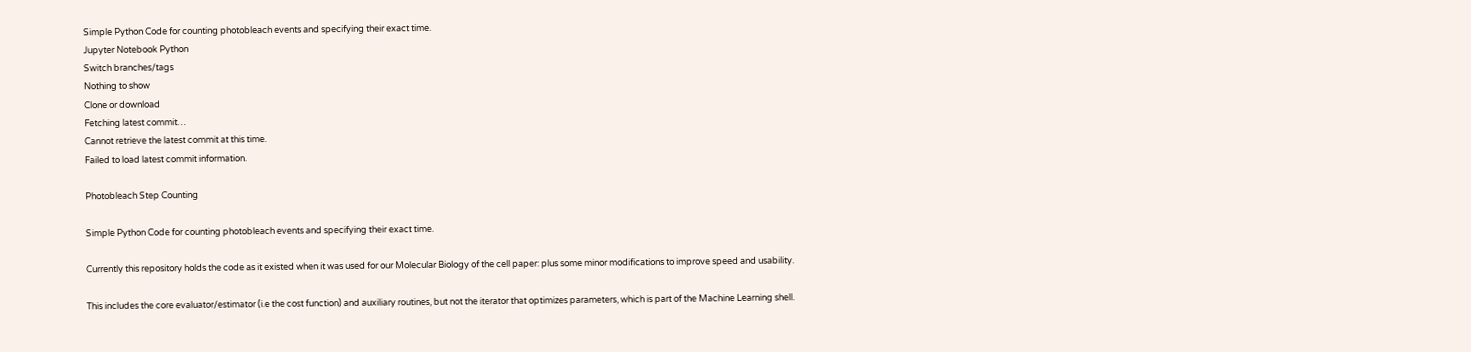Simple Python Code for counting photobleach events and specifying their exact time.
Jupyter Notebook Python
Switch branches/tags
Nothing to show
Clone or download
Fetching latest commit…
Cannot retrieve the latest commit at this time.
Failed to load latest commit information.

Photobleach Step Counting

Simple Python Code for counting photobleach events and specifying their exact time.

Currently this repository holds the code as it existed when it was used for our Molecular Biology of the cell paper: plus some minor modifications to improve speed and usability.

This includes the core evaluator/estimator (i.e the cost function) and auxiliary routines, but not the iterator that optimizes parameters, which is part of the Machine Learning shell.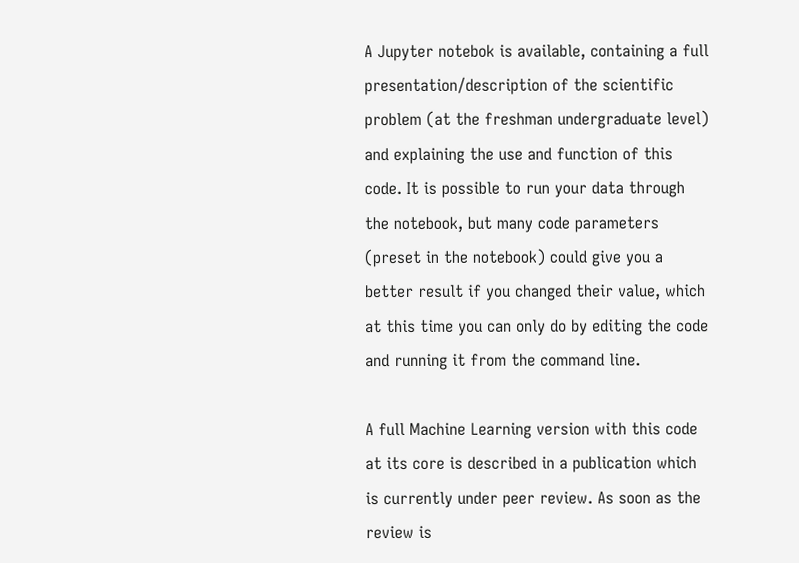A Jupyter notebok is available, containing a full presentation/description of the scientific problem (at the freshman undergraduate level) and explaining the use and function of this code. It is possible to run your data through the notebook, but many code parameters (preset in the notebook) could give you a better result if you changed their value, which at this time you can only do by editing the code and running it from the command line.

A full Machine Learning version with this code at its core is described in a publication which is currently under peer review. As soon as the review is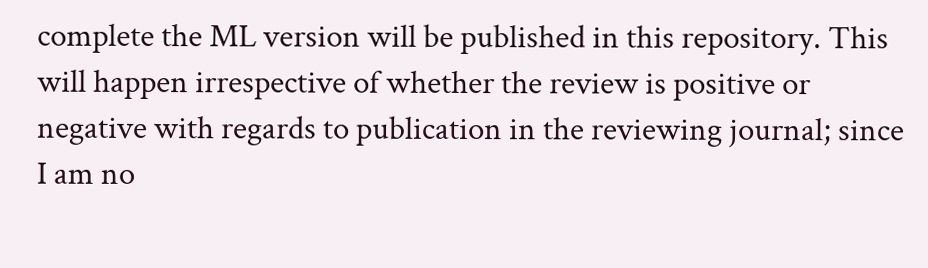complete the ML version will be published in this repository. This will happen irrespective of whether the review is positive or negative with regards to publication in the reviewing journal; since I am no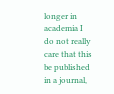longer in academia I do not really care that this be published in a journal,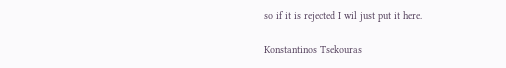so if it is rejected I wil just put it here.

Konstantinos Tsekouras